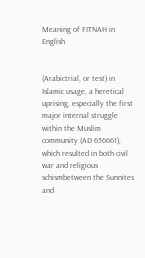Meaning of FITNAH in English


(Arabictrial, or test) in Islamic usage, a heretical uprising, especially the first major internal struggle within the Muslim community (AD 656661), which resulted in both civil war and religious schismbetween the Sunnites and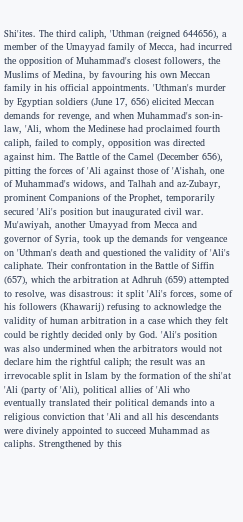Shi'ites. The third caliph, 'Uthman (reigned 644656), a member of the Umayyad family of Mecca, had incurred the opposition of Muhammad's closest followers, the Muslims of Medina, by favouring his own Meccan family in his official appointments. 'Uthman's murder by Egyptian soldiers (June 17, 656) elicited Meccan demands for revenge, and when Muhammad's son-in-law, 'Ali, whom the Medinese had proclaimed fourth caliph, failed to comply, opposition was directed against him. The Battle of the Camel (December 656), pitting the forces of 'Ali against those of 'A'ishah, one of Muhammad's widows, and Talhah and az-Zubayr, prominent Companions of the Prophet, temporarily secured 'Ali's position but inaugurated civil war. Mu'awiyah, another Umayyad from Mecca and governor of Syria, took up the demands for vengeance on 'Uthman's death and questioned the validity of 'Ali's caliphate. Their confrontation in the Battle of Siffin (657), which the arbitration at Adhruh (659) attempted to resolve, was disastrous: it split 'Ali's forces, some of his followers (Khawarij) refusing to acknowledge the validity of human arbitration in a case which they felt could be rightly decided only by God. 'Ali's position was also undermined when the arbitrators would not declare him the rightful caliph; the result was an irrevocable split in Islam by the formation of the shi'at 'Ali (party of 'Ali), political allies of 'Ali who eventually translated their political demands into a religious conviction that 'Ali and all his descendants were divinely appointed to succeed Muhammad as caliphs. Strengthened by this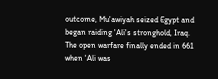outcome, Mu'awiyah seized Egypt and began raiding 'Ali's stronghold, Iraq. The open warfare finally ended in 661 when 'Ali was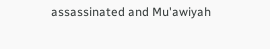assassinated and Mu'awiyah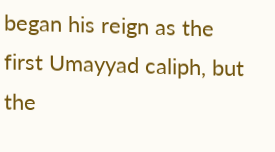began his reign as the first Umayyad caliph, but the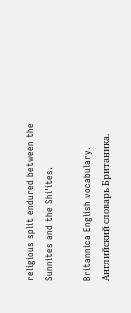religious split endured between the Sunnites and the Shi'ites.

Britannica English vocabulary.      Английский словарь Британика.